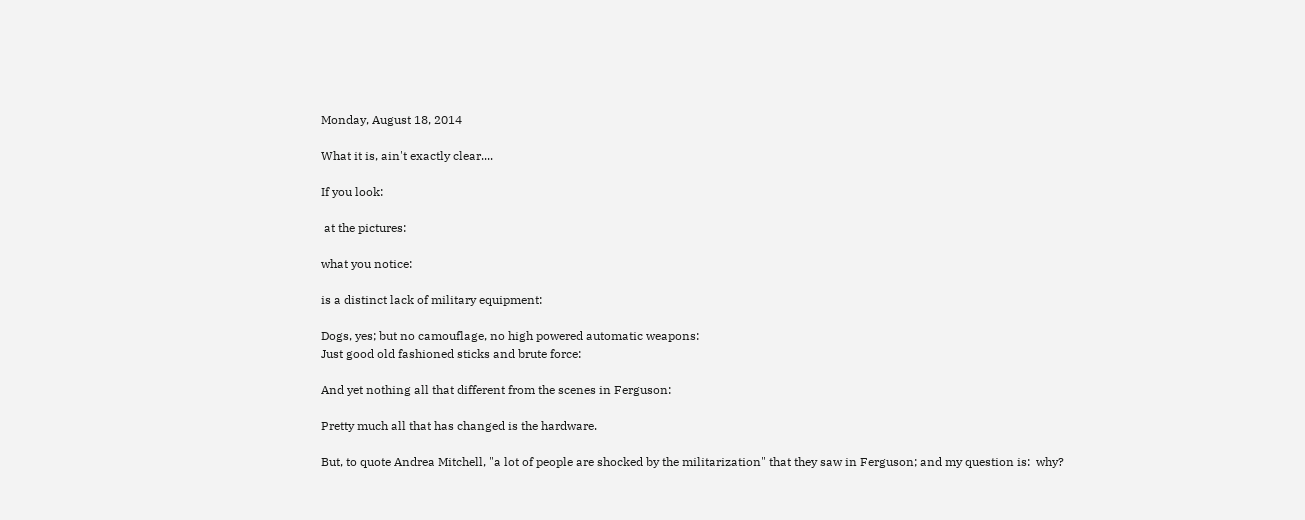Monday, August 18, 2014

What it is, ain't exactly clear....

If you look:

 at the pictures:

what you notice:

is a distinct lack of military equipment:

Dogs, yes; but no camouflage, no high powered automatic weapons:
Just good old fashioned sticks and brute force:

And yet nothing all that different from the scenes in Ferguson:

Pretty much all that has changed is the hardware.

But, to quote Andrea Mitchell, "a lot of people are shocked by the militarization" that they saw in Ferguson; and my question is:  why?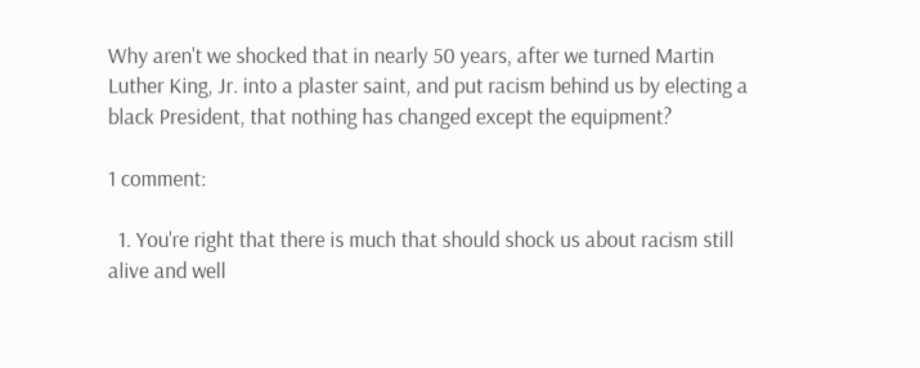Why aren't we shocked that in nearly 50 years, after we turned Martin Luther King, Jr. into a plaster saint, and put racism behind us by electing a black President, that nothing has changed except the equipment?

1 comment:

  1. You're right that there is much that should shock us about racism still alive and well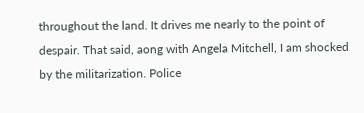throughout the land. It drives me nearly to the point of despair. That said, aong with Angela Mitchell, I am shocked by the militarization. Police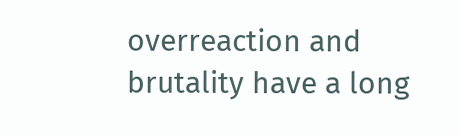overreaction and brutality have a long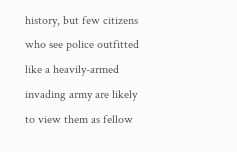history, but few citizens who see police outfitted like a heavily-armed invading army are likely to view them as fellow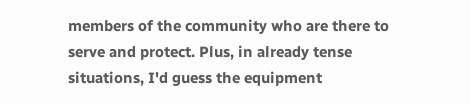members of the community who are there to serve and protect. Plus, in already tense situations, I'd guess the equipment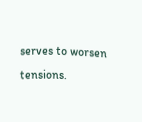serves to worsen tensions.